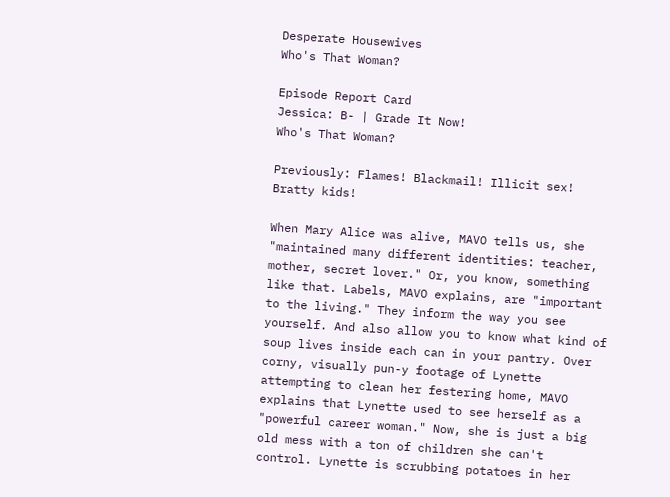Desperate Housewives
Who's That Woman?

Episode Report Card
Jessica: B- | Grade It Now!
Who's That Woman?

Previously: Flames! Blackmail! Illicit sex! Bratty kids!

When Mary Alice was alive, MAVO tells us, she "maintained many different identities: teacher, mother, secret lover." Or, you know, something like that. Labels, MAVO explains, are "important to the living." They inform the way you see yourself. And also allow you to know what kind of soup lives inside each can in your pantry. Over corny, visually pun-y footage of Lynette attempting to clean her festering home, MAVO explains that Lynette used to see herself as a "powerful career woman." Now, she is just a big old mess with a ton of children she can't control. Lynette is scrubbing potatoes in her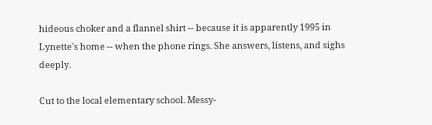hideous choker and a flannel shirt -- because it is apparently 1995 in Lynette's home -- when the phone rings. She answers, listens, and sighs deeply.

Cut to the local elementary school. Messy-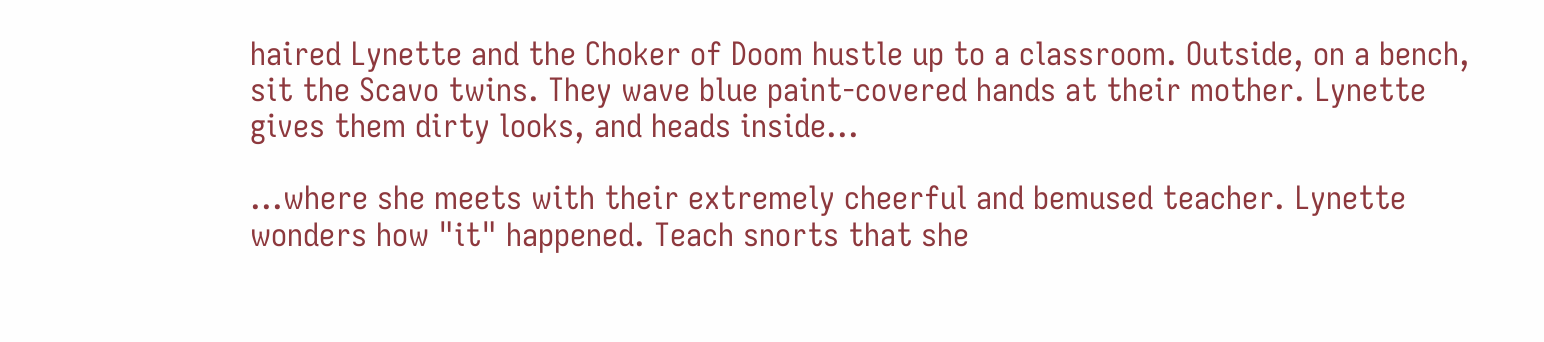haired Lynette and the Choker of Doom hustle up to a classroom. Outside, on a bench, sit the Scavo twins. They wave blue paint-covered hands at their mother. Lynette gives them dirty looks, and heads inside...

...where she meets with their extremely cheerful and bemused teacher. Lynette wonders how "it" happened. Teach snorts that she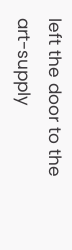left the door to the art-supply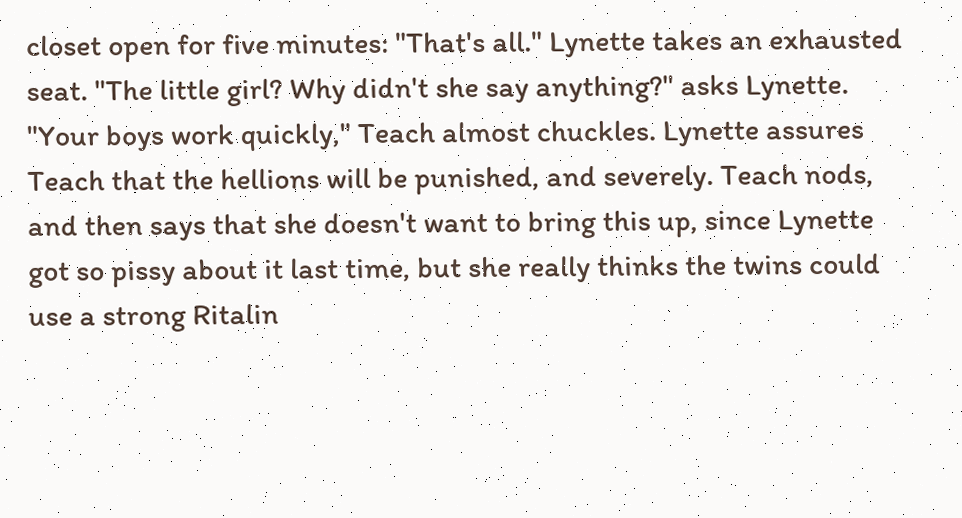closet open for five minutes: "That's all." Lynette takes an exhausted seat. "The little girl? Why didn't she say anything?" asks Lynette. "Your boys work quickly," Teach almost chuckles. Lynette assures Teach that the hellions will be punished, and severely. Teach nods, and then says that she doesn't want to bring this up, since Lynette got so pissy about it last time, but she really thinks the twins could use a strong Ritalin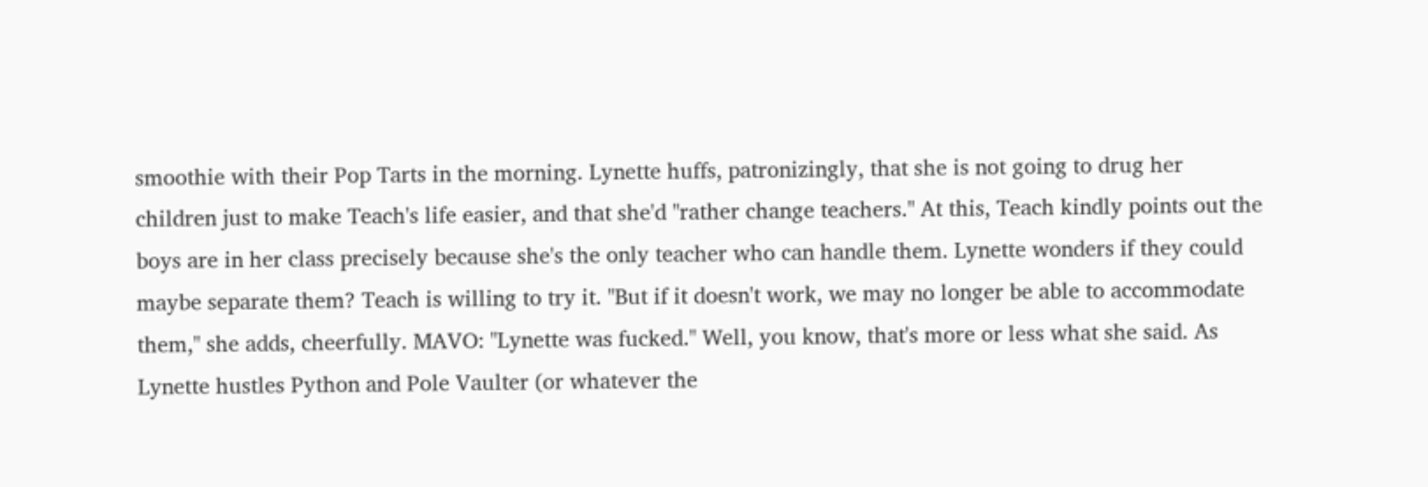smoothie with their Pop Tarts in the morning. Lynette huffs, patronizingly, that she is not going to drug her children just to make Teach's life easier, and that she'd "rather change teachers." At this, Teach kindly points out the boys are in her class precisely because she's the only teacher who can handle them. Lynette wonders if they could maybe separate them? Teach is willing to try it. "But if it doesn't work, we may no longer be able to accommodate them," she adds, cheerfully. MAVO: "Lynette was fucked." Well, you know, that's more or less what she said. As Lynette hustles Python and Pole Vaulter (or whatever the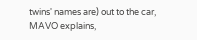twins' names are) out to the car, MAVO explains,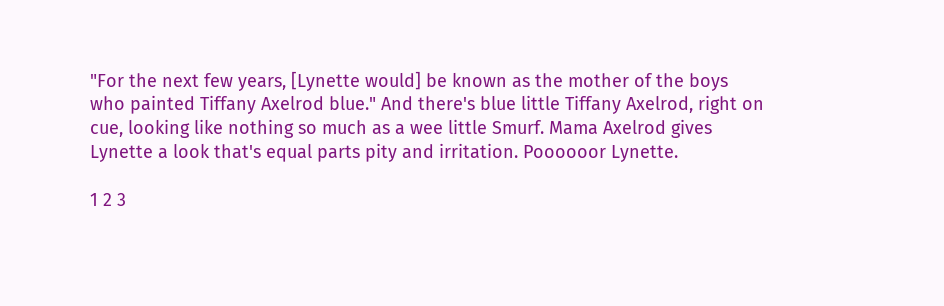"For the next few years, [Lynette would] be known as the mother of the boys who painted Tiffany Axelrod blue." And there's blue little Tiffany Axelrod, right on cue, looking like nothing so much as a wee little Smurf. Mama Axelrod gives Lynette a look that's equal parts pity and irritation. Poooooor Lynette.

1 2 3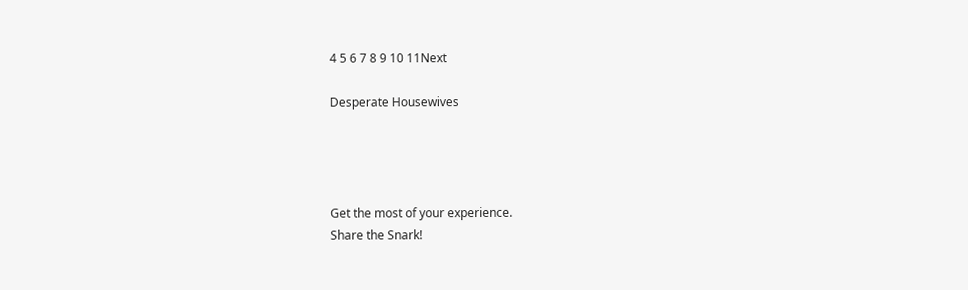4 5 6 7 8 9 10 11Next

Desperate Housewives




Get the most of your experience.
Share the Snark!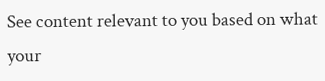See content relevant to you based on what your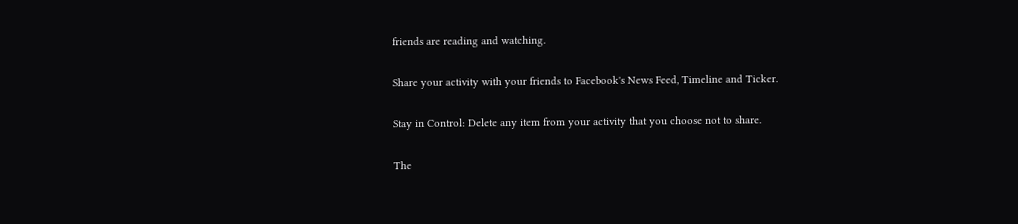friends are reading and watching.

Share your activity with your friends to Facebook's News Feed, Timeline and Ticker.

Stay in Control: Delete any item from your activity that you choose not to share.

The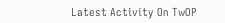Latest Activity On TwOP